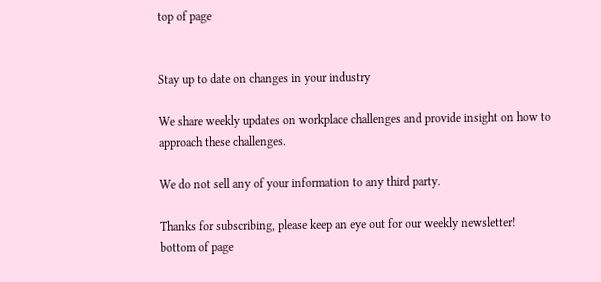top of page


Stay up to date on changes in your industry

We share weekly updates on workplace challenges and provide insight on how to approach these challenges.

We do not sell any of your information to any third party.

Thanks for subscribing, please keep an eye out for our weekly newsletter!
bottom of page